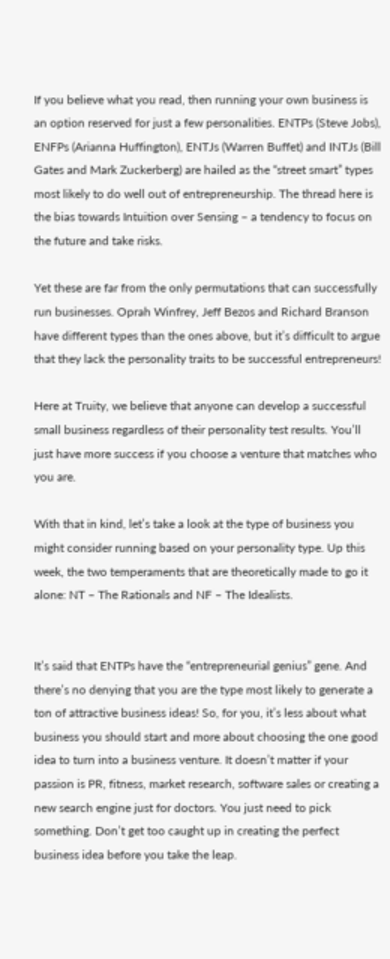If you believe what you read, then running your own business is an option reserved for just a few personalities. ENTPs (Steve Jobs), ENFPs (Arianna Huffington), ENTJs (Warren Buffet) and INTJs (Bill Gates and Mark Zuckerberg) are hailed as the “street smart” types most likely to do well out of entrepreneurship. The thread here is the bias towards Intuition over Sensing – a tendency to focus on the future and take risks.

Yet these are far from the only permutations that can successfully run businesses. Oprah Winfrey, Jeff Bezos and Richard Branson have different types than the ones above, but it’s difficult to argue that they lack the personality traits to be successful entrepreneurs!

Here at Truity, we believe that anyone can develop a successful small business regardless of their personality test results. You’ll just have more success if you choose a venture that matches who you are.

With that in kind, let’s take a look at the type of business you might consider running based on your personality type. Up this week, the two temperaments that are theoretically made to go it alone: NT – The Rationals and NF – The Idealists.


It’s said that ENTPs have the “entrepreneurial genius” gene. And there’s no denying that you are the type most likely to generate a ton of attractive business ideas! So, for you, it’s less about what business you should start and more about choosing the one good idea to turn into a business venture. It doesn’t matter if your passion is PR, fitness, market research, software sales or creating a new search engine just for doctors. You just need to pick something. Don’t get too caught up in creating the perfect business idea before you take the leap.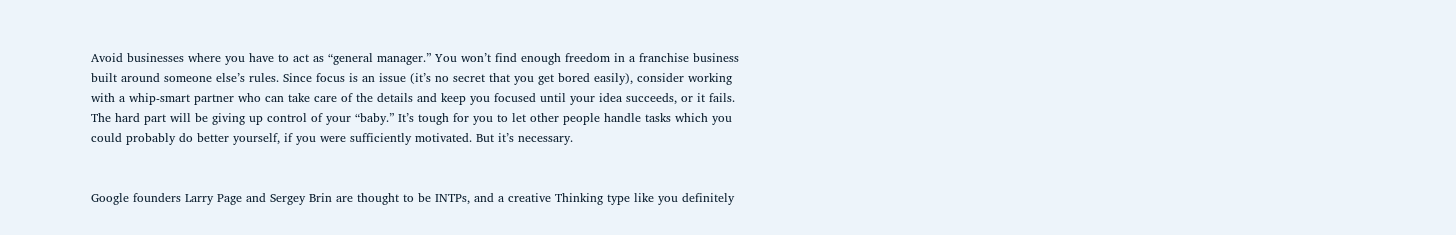Avoid businesses where you have to act as “general manager.” You won’t find enough freedom in a franchise business built around someone else’s rules. Since focus is an issue (it’s no secret that you get bored easily), consider working with a whip-smart partner who can take care of the details and keep you focused until your idea succeeds, or it fails. The hard part will be giving up control of your “baby.” It’s tough for you to let other people handle tasks which you could probably do better yourself, if you were sufficiently motivated. But it’s necessary.


Google founders Larry Page and Sergey Brin are thought to be INTPs, and a creative Thinking type like you definitely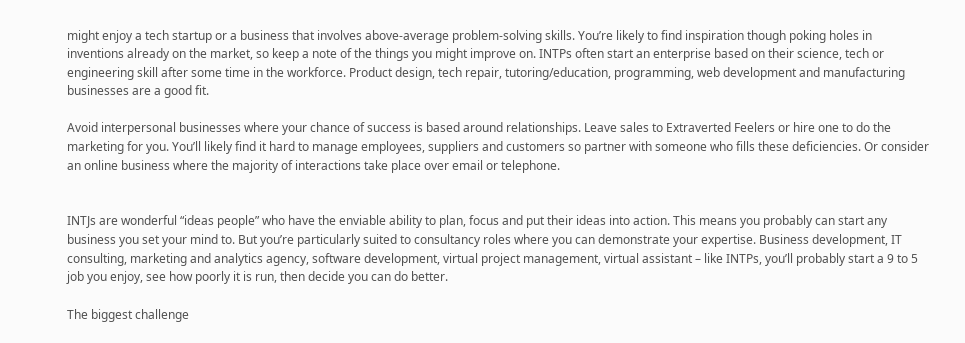might enjoy a tech startup or a business that involves above-average problem-solving skills. You’re likely to find inspiration though poking holes in inventions already on the market, so keep a note of the things you might improve on. INTPs often start an enterprise based on their science, tech or engineering skill after some time in the workforce. Product design, tech repair, tutoring/education, programming, web development and manufacturing businesses are a good fit.

Avoid interpersonal businesses where your chance of success is based around relationships. Leave sales to Extraverted Feelers or hire one to do the marketing for you. You’ll likely find it hard to manage employees, suppliers and customers so partner with someone who fills these deficiencies. Or consider an online business where the majority of interactions take place over email or telephone.


INTJs are wonderful “ideas people” who have the enviable ability to plan, focus and put their ideas into action. This means you probably can start any business you set your mind to. But you’re particularly suited to consultancy roles where you can demonstrate your expertise. Business development, IT consulting, marketing and analytics agency, software development, virtual project management, virtual assistant – like INTPs, you’ll probably start a 9 to 5 job you enjoy, see how poorly it is run, then decide you can do better.

The biggest challenge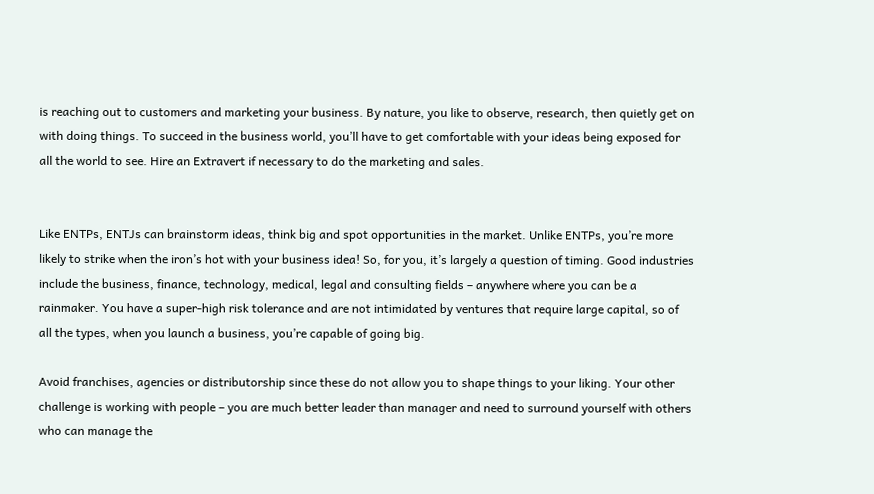is reaching out to customers and marketing your business. By nature, you like to observe, research, then quietly get on with doing things. To succeed in the business world, you’ll have to get comfortable with your ideas being exposed for all the world to see. Hire an Extravert if necessary to do the marketing and sales.


Like ENTPs, ENTJs can brainstorm ideas, think big and spot opportunities in the market. Unlike ENTPs, you’re more likely to strike when the iron’s hot with your business idea! So, for you, it’s largely a question of timing. Good industries include the business, finance, technology, medical, legal and consulting fields – anywhere where you can be a rainmaker. You have a super-high risk tolerance and are not intimidated by ventures that require large capital, so of all the types, when you launch a business, you’re capable of going big.

Avoid franchises, agencies or distributorship since these do not allow you to shape things to your liking. Your other challenge is working with people – you are much better leader than manager and need to surround yourself with others who can manage the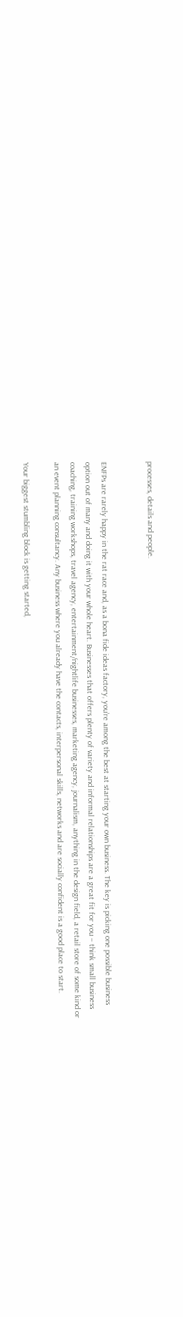processes, details and people.


ENFPs are rarely happy in the rat race and, as a bona fide ideas factory, you’re among the best at starting your own business. The key is picking one possible business option out of many and doing it with your whole heart. Businesses that offers plenty of variety and informal relationships are a great fit for you – think small business coaching, training workshops, travel agency, entertainment/nightlife businesses, marketing agency, journalism, anything in the design field, a retail store of some kind or an event planning consultancy. Any business where you already have the contacts, interpersonal skills, networks and are socially confident is a good place to start.

Your biggest stumbling block is getting started,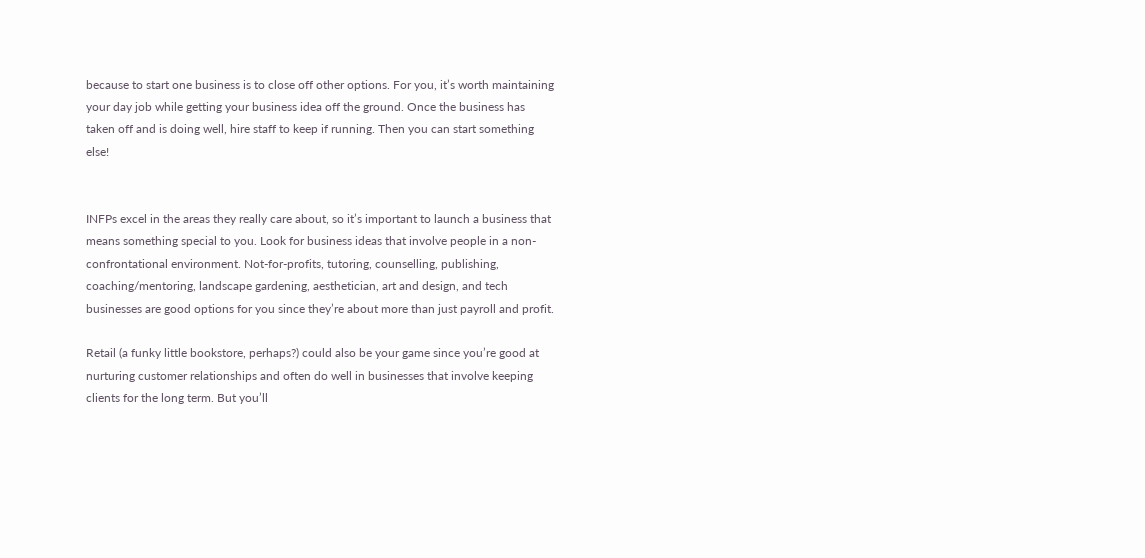because to start one business is to close off other options. For you, it’s worth maintaining your day job while getting your business idea off the ground. Once the business has taken off and is doing well, hire staff to keep if running. Then you can start something else!


INFPs excel in the areas they really care about, so it’s important to launch a business that means something special to you. Look for business ideas that involve people in a non-confrontational environment. Not-for-profits, tutoring, counselling, publishing, coaching/mentoring, landscape gardening, aesthetician, art and design, and tech businesses are good options for you since they’re about more than just payroll and profit.

Retail (a funky little bookstore, perhaps?) could also be your game since you’re good at nurturing customer relationships and often do well in businesses that involve keeping clients for the long term. But you’ll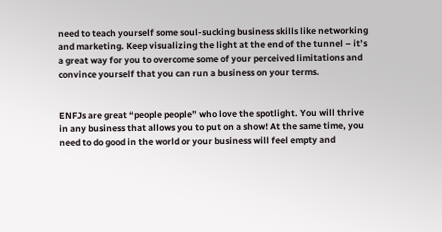need to teach yourself some soul-sucking business skills like networking and marketing. Keep visualizing the light at the end of the tunnel – it’s a great way for you to overcome some of your perceived limitations and convince yourself that you can run a business on your terms.


ENFJs are great “people people” who love the spotlight. You will thrive in any business that allows you to put on a show! At the same time, you need to do good in the world or your business will feel empty and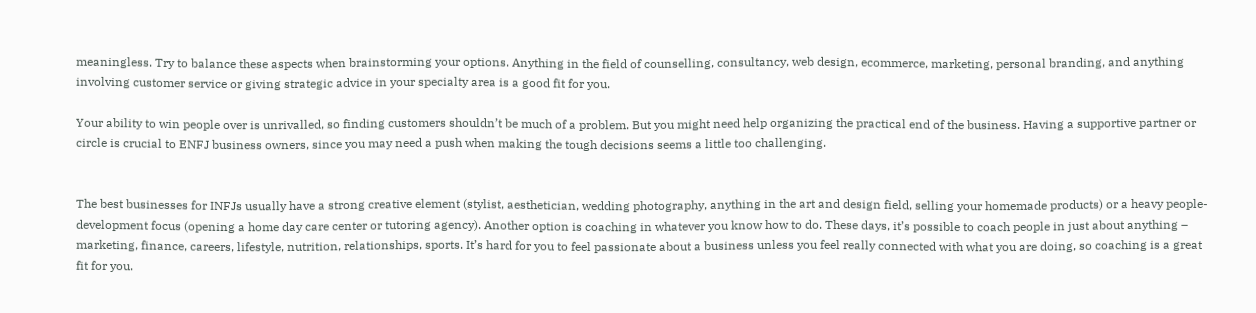meaningless. Try to balance these aspects when brainstorming your options. Anything in the field of counselling, consultancy, web design, ecommerce, marketing, personal branding, and anything involving customer service or giving strategic advice in your specialty area is a good fit for you.

Your ability to win people over is unrivalled, so finding customers shouldn’t be much of a problem. But you might need help organizing the practical end of the business. Having a supportive partner or circle is crucial to ENFJ business owners, since you may need a push when making the tough decisions seems a little too challenging.


The best businesses for INFJs usually have a strong creative element (stylist, aesthetician, wedding photography, anything in the art and design field, selling your homemade products) or a heavy people-development focus (opening a home day care center or tutoring agency). Another option is coaching in whatever you know how to do. These days, it’s possible to coach people in just about anything – marketing, finance, careers, lifestyle, nutrition, relationships, sports. It’s hard for you to feel passionate about a business unless you feel really connected with what you are doing, so coaching is a great fit for you.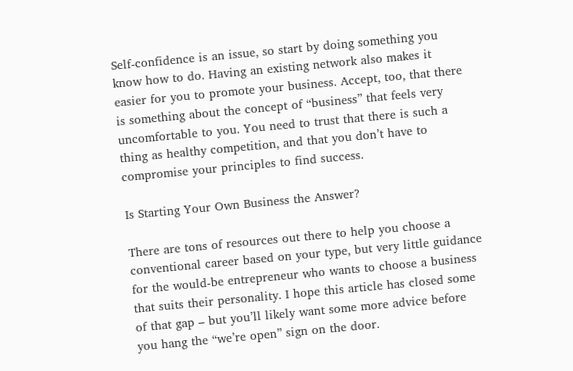Self-confidence is an issue, so start by doing something you know how to do. Having an existing network also makes it easier for you to promote your business. Accept, too, that there is something about the concept of “business” that feels very uncomfortable to you. You need to trust that there is such a thing as healthy competition, and that you don’t have to compromise your principles to find success.

Is Starting Your Own Business the Answer?

There are tons of resources out there to help you choose a conventional career based on your type, but very little guidance for the would-be entrepreneur who wants to choose a business that suits their personality. I hope this article has closed some of that gap – but you’ll likely want some more advice before you hang the “we’re open” sign on the door.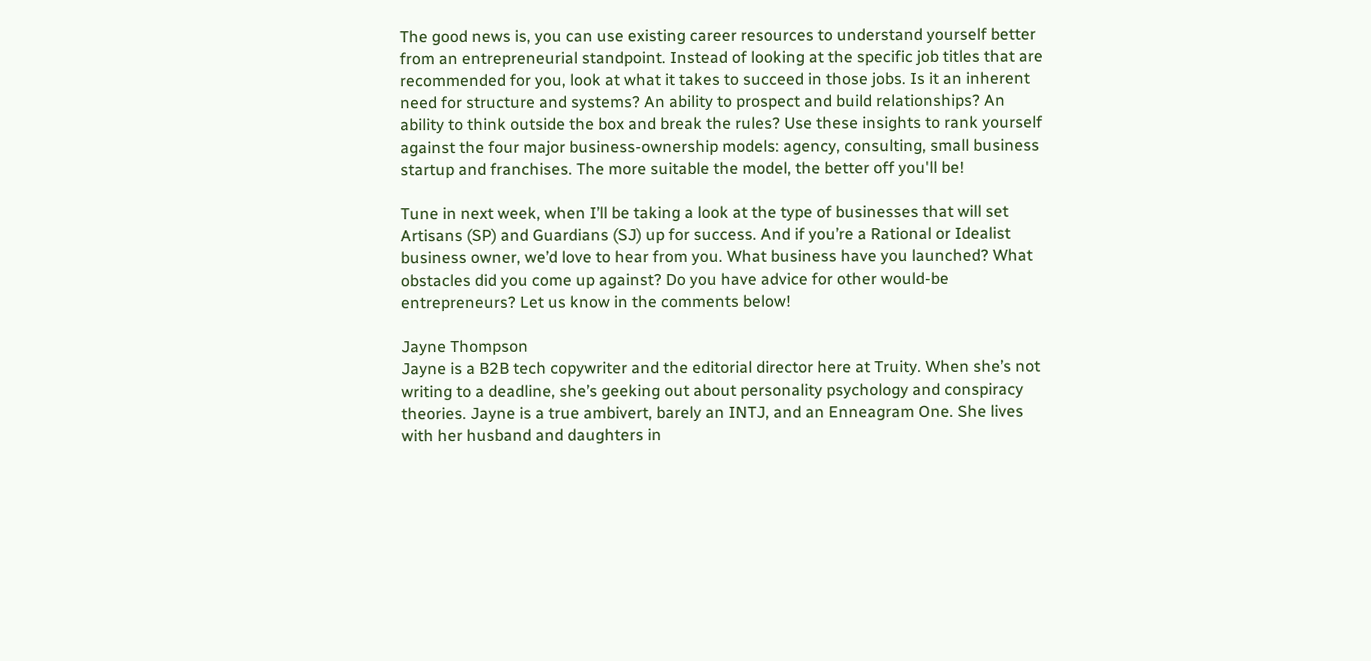The good news is, you can use existing career resources to understand yourself better from an entrepreneurial standpoint. Instead of looking at the specific job titles that are recommended for you, look at what it takes to succeed in those jobs. Is it an inherent need for structure and systems? An ability to prospect and build relationships? An ability to think outside the box and break the rules? Use these insights to rank yourself against the four major business-ownership models: agency, consulting, small business startup and franchises. The more suitable the model, the better off you'll be!

Tune in next week, when I’ll be taking a look at the type of businesses that will set Artisans (SP) and Guardians (SJ) up for success. And if you’re a Rational or Idealist business owner, we’d love to hear from you. What business have you launched? What obstacles did you come up against? Do you have advice for other would-be entrepreneurs? Let us know in the comments below!

Jayne Thompson
Jayne is a B2B tech copywriter and the editorial director here at Truity. When she’s not writing to a deadline, she’s geeking out about personality psychology and conspiracy theories. Jayne is a true ambivert, barely an INTJ, and an Enneagram One. She lives with her husband and daughters in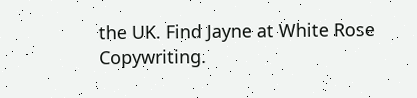the UK. Find Jayne at White Rose Copywriting.